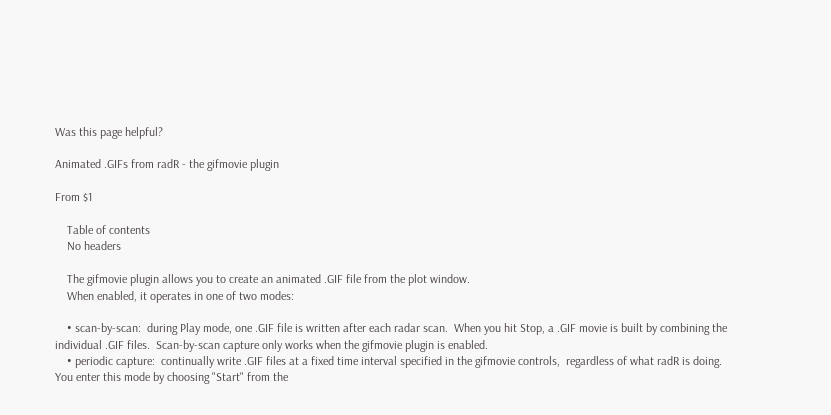Was this page helpful?

Animated .GIFs from radR - the gifmovie plugin

From $1

    Table of contents
    No headers

    The gifmovie plugin allows you to create an animated .GIF file from the plot window.
    When enabled, it operates in one of two modes:

    • scan-by-scan:  during Play mode, one .GIF file is written after each radar scan.  When you hit Stop, a .GIF movie is built by combining the individual .GIF files.  Scan-by-scan capture only works when the gifmovie plugin is enabled.
    • periodic capture:  continually write .GIF files at a fixed time interval specified in the gifmovie controls,  regardless of what radR is doing.  You enter this mode by choosing "Start" from the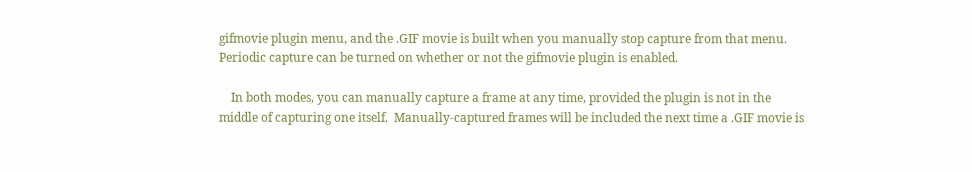gifmovie plugin menu, and the .GIF movie is built when you manually stop capture from that menu.  Periodic capture can be turned on whether or not the gifmovie plugin is enabled.

    In both modes, you can manually capture a frame at any time, provided the plugin is not in the middle of capturing one itself.  Manually-captured frames will be included the next time a .GIF movie is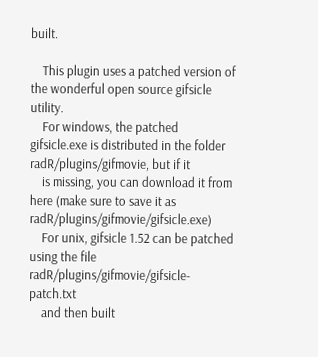built.

    This plugin uses a patched version of the wonderful open source gifsicle utility.
    For windows, the patched gifsicle.exe is distributed in the folder radR/plugins/gifmovie, but if it
    is missing, you can download it from here (make sure to save it as radR/plugins/gifmovie/gifsicle.exe)
    For unix, gifsicle 1.52 can be patched using the file radR/plugins/gifmovie/gifsicle-patch.txt
    and then built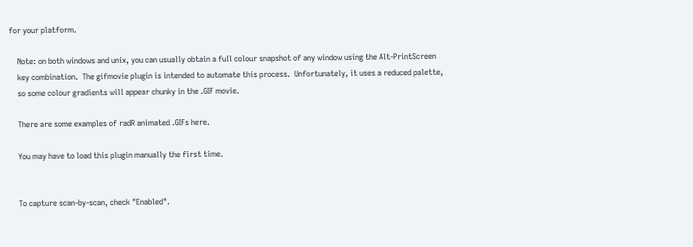for your platform.

    Note: on both windows and unix, you can usually obtain a full colour snapshot of any window using the Alt-PrintScreen
    key combination.  The gifmovie plugin is intended to automate this process.  Unfortunately, it uses a reduced palette,
    so some colour gradients will appear chunky in the .GIF movie.

    There are some examples of radR animated .GIFs here.

    You may have to load this plugin manually the first time.


    To capture scan-by-scan, check "Enabled".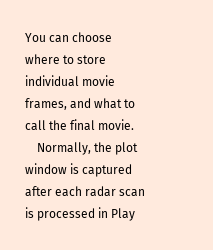You can choose where to store individual movie frames, and what to call the final movie.
    Normally, the plot window is captured after each radar scan is processed in Play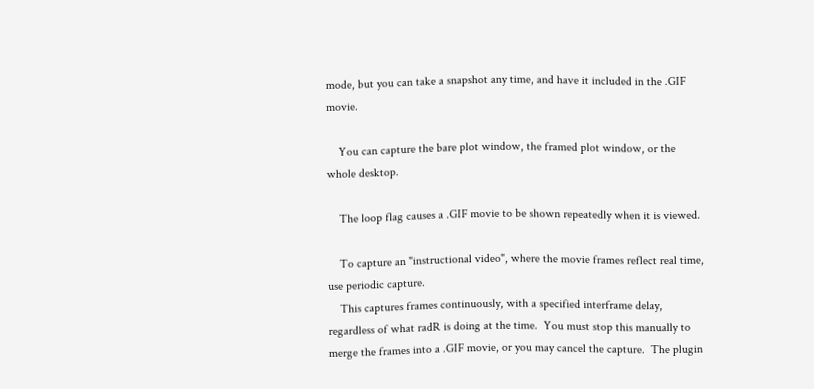mode, but you can take a snapshot any time, and have it included in the .GIF movie.

    You can capture the bare plot window, the framed plot window, or the whole desktop.

    The loop flag causes a .GIF movie to be shown repeatedly when it is viewed.

    To capture an "instructional video", where the movie frames reflect real time, use periodic capture.
    This captures frames continuously, with a specified interframe delay, regardless of what radR is doing at the time.  You must stop this manually to merge the frames into a .GIF movie, or you may cancel the capture.  The plugin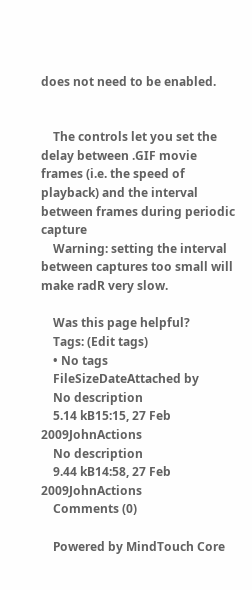does not need to be enabled.


    The controls let you set the delay between .GIF movie frames (i.e. the speed of playback) and the interval between frames during periodic capture
    Warning: setting the interval between captures too small will make radR very slow.

    Was this page helpful?
    Tags: (Edit tags)
    • No tags
    FileSizeDateAttached by
    No description
    5.14 kB15:15, 27 Feb 2009JohnActions
    No description
    9.44 kB14:58, 27 Feb 2009JohnActions
    Comments (0)

    Powered by MindTouch Core